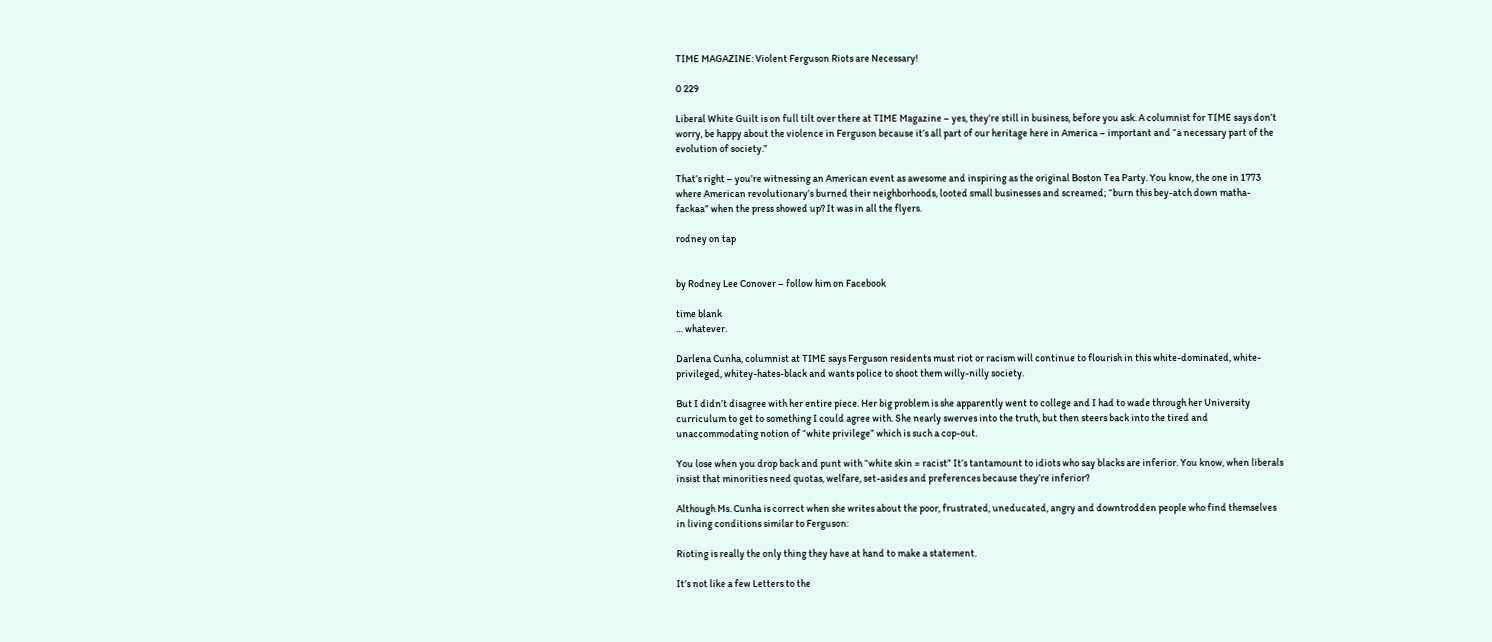TIME MAGAZINE: Violent Ferguson Riots are Necessary!

0 229

Liberal White Guilt is on full tilt over there at TIME Magazine – yes, they’re still in business, before you ask. A columnist for TIME says don’t worry, be happy about the violence in Ferguson because it’s all part of our heritage here in America – important and “a necessary part of the evolution of society.”

That’s right – you’re witnessing an American event as awesome and inspiring as the original Boston Tea Party. You know, the one in 1773 where American revolutionary’s burned their neighborhoods, looted small businesses and screamed; “burn this bey-atch down matha-fackaa” when the press showed up? It was in all the flyers.

rodney on tap


by Rodney Lee Conover – follow him on Facebook

time blank
… whatever.

Darlena Cunha, columnist at TIME says Ferguson residents must riot or racism will continue to flourish in this white-dominated, white-privileged, whitey-hates-black and wants police to shoot them willy-nilly society.

But I didn’t disagree with her entire piece. Her big problem is she apparently went to college and I had to wade through her University curriculum to get to something I could agree with. She nearly swerves into the truth, but then steers back into the tired and unaccommodating notion of “white privilege” which is such a cop-out.

You lose when you drop back and punt with “white skin = racist” It’s tantamount to idiots who say blacks are inferior. You know, when liberals insist that minorities need quotas, welfare, set-asides and preferences because they’re inferior?

Although Ms. Cunha is correct when she writes about the poor, frustrated, uneducated, angry and downtrodden people who find themselves in living conditions similar to Ferguson:

Rioting is really the only thing they have at hand to make a statement.

It’s not like a few Letters to the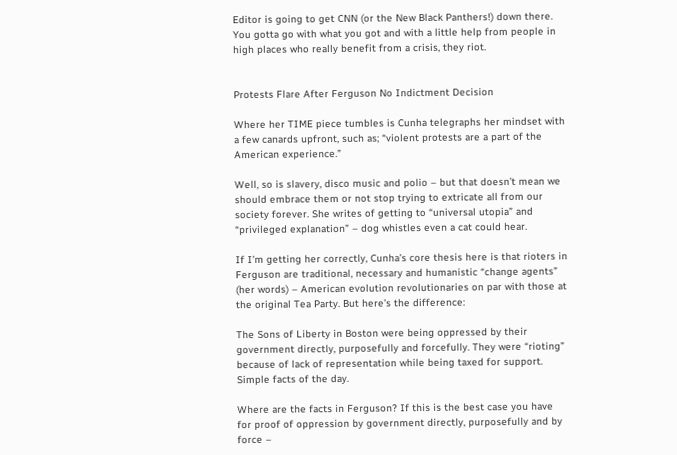Editor is going to get CNN (or the New Black Panthers!) down there. You gotta go with what you got and with a little help from people in high places who really benefit from a crisis, they riot.


Protests Flare After Ferguson No Indictment Decision

Where her TIME piece tumbles is Cunha telegraphs her mindset with a few canards upfront, such as; “violent protests are a part of the American experience.”

Well, so is slavery, disco music and polio – but that doesn’t mean we should embrace them or not stop trying to extricate all from our society forever. She writes of getting to “universal utopia” and “privileged explanation” – dog whistles even a cat could hear.

If I’m getting her correctly, Cunha’s core thesis here is that rioters in Ferguson are traditional, necessary and humanistic “change agents” (her words) – American evolution revolutionaries on par with those at the original Tea Party. But here’s the difference:

The Sons of Liberty in Boston were being oppressed by their government directly, purposefully and forcefully. They were “rioting” because of lack of representation while being taxed for support. Simple facts of the day.

Where are the facts in Ferguson? If this is the best case you have for proof of oppression by government directly, purposefully and by force –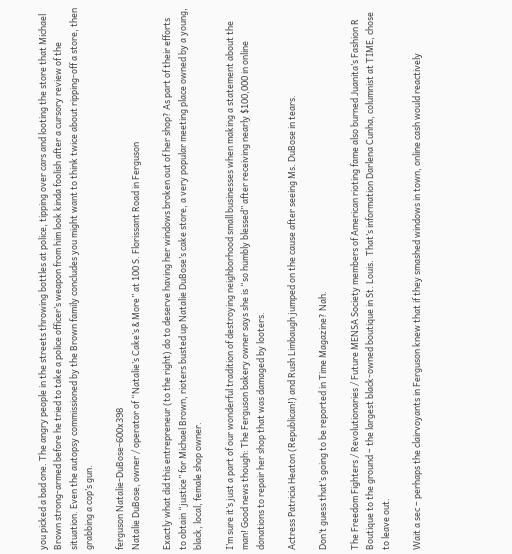you picked a bad one. The angry people in the streets throwing bottles at police, tipping over cars and looting the store that Michael Brown strong-armed before he tried to take a police officer’s weapon from him look kinda foolish after a cursory review of the situation. Even the autopsy commissioned by the Brown family concludes you might want to think twice about ripping-off a store, then grabbing a cop’s gun.

ferguson Natalie-DuBose-600x398
Natalie DuBose, owner / operator of “Natalie’s Cake’s & More” at 100 S. Florissant Road in Ferguson

Exactly what did this entrepreneur (to the right) do to deserve having her windows broken out of her shop? As part of their efforts to obtain “justice” for Michael Brown, rioters busted up Natalie DuBose’s cake store, a very popular meeting place owned by a young, black, local, female shop owner.

I’m sure it’s just a part of our wonderful tradition of destroying neighborhood small businesses when making a statement about the man! Good news though: The Ferguson bakery owner says she is “so humbly blessed” after receiving nearly $100,000 in online donations to repair her shop that was damaged by looters.

Actress Patricia Heaton (Republican!) and Rush Limbaugh jumped on the cause after seeing Ms. DuBose in tears.

Don’t guess that’s going to be reported in Time Magazine? Nah.

The Freedom Fighters / Revolutionaries / Future MENSA Society members of American rioting fame also burned Juanita’s Fashion R Boutique to the ground – the largest black-owned boutique in St. Louis.  That’s information Darlena Cunha, columnist at TIME, chose to leave out.

Wait a sec – perhaps the clairvoyants in Ferguson knew that if they smashed windows in town, online cash would reactively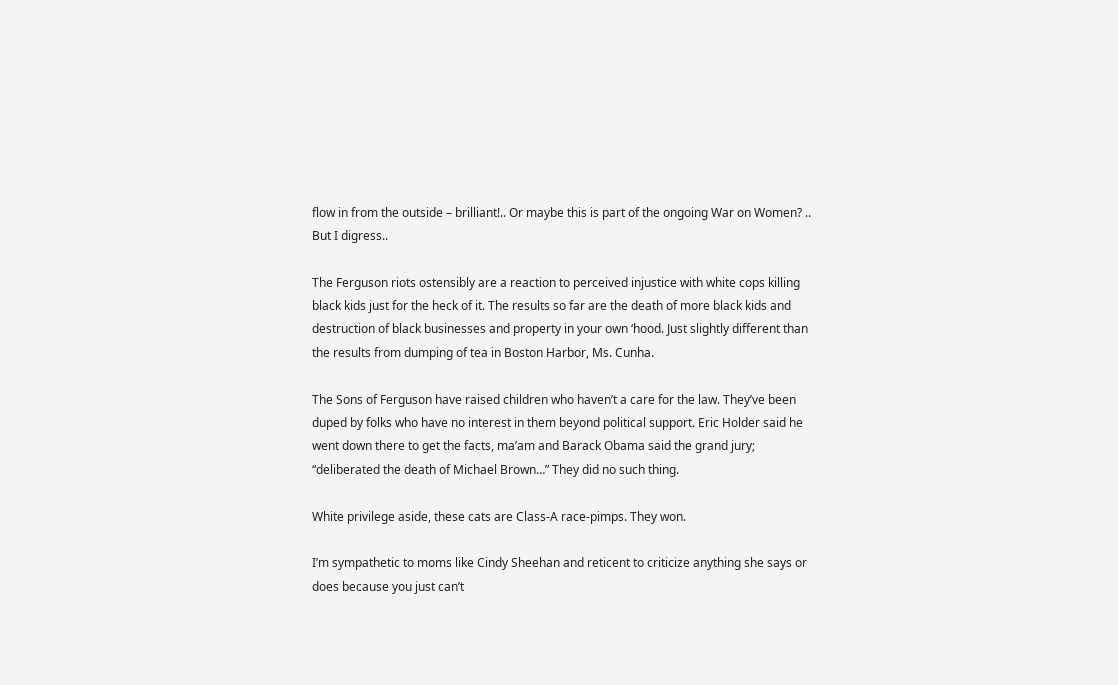flow in from the outside – brilliant!.. Or maybe this is part of the ongoing War on Women? .. But I digress..

The Ferguson riots ostensibly are a reaction to perceived injustice with white cops killing black kids just for the heck of it. The results so far are the death of more black kids and destruction of black businesses and property in your own ‘hood. Just slightly different than the results from dumping of tea in Boston Harbor, Ms. Cunha.

The Sons of Ferguson have raised children who haven’t a care for the law. They’ve been duped by folks who have no interest in them beyond political support. Eric Holder said he went down there to get the facts, ma’am and Barack Obama said the grand jury; “deliberated the death of Michael Brown…” They did no such thing.

White privilege aside, these cats are Class-A race-pimps. They won.

I’m sympathetic to moms like Cindy Sheehan and reticent to criticize anything she says or does because you just can’t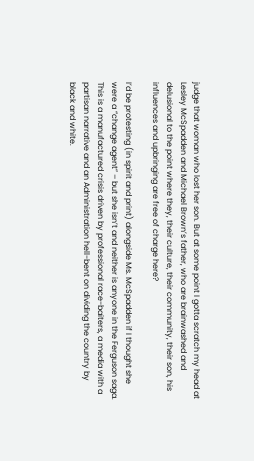judge that woman who lost her son. But at some point I gotta scratch my head at Lesley McSpadden and Michael Brown’s father, who are brainwashed and delusional to the point where they, their culture, their community, their son, his influences and upbringing are free of charge here?

I’d be protesting (in spirit and print) alongside Ms. McSpadden if I thought she were a “change agent” – but she isn’t and neither is anyone in the Ferguson saga. This is a manufactured crisis driven by professional race-baiters, a media with a partisan narrative and an Administration hell-bent on dividing the country by black and white.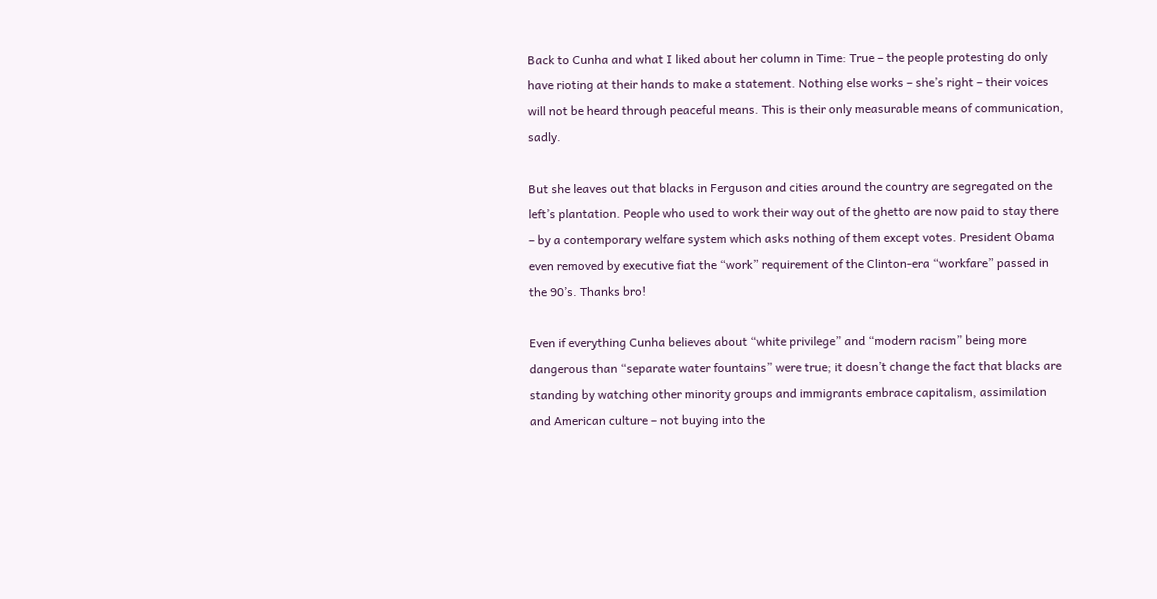Back to Cunha and what I liked about her column in Time: True – the people protesting do only have rioting at their hands to make a statement. Nothing else works – she’s right – their voices will not be heard through peaceful means. This is their only measurable means of communication, sadly.

But she leaves out that blacks in Ferguson and cities around the country are segregated on the left’s plantation. People who used to work their way out of the ghetto are now paid to stay there – by a contemporary welfare system which asks nothing of them except votes. President Obama even removed by executive fiat the “work” requirement of the Clinton-era “workfare” passed in the 90’s. Thanks bro!

Even if everything Cunha believes about “white privilege” and “modern racism” being more dangerous than “separate water fountains” were true; it doesn’t change the fact that blacks are standing by watching other minority groups and immigrants embrace capitalism, assimilation and American culture – not buying into the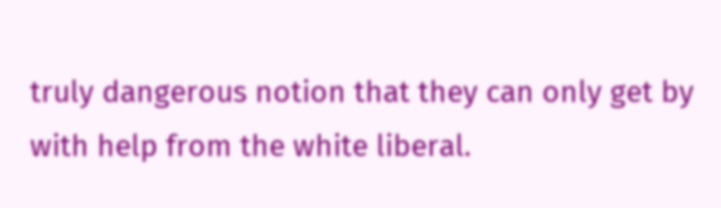truly dangerous notion that they can only get by with help from the white liberal.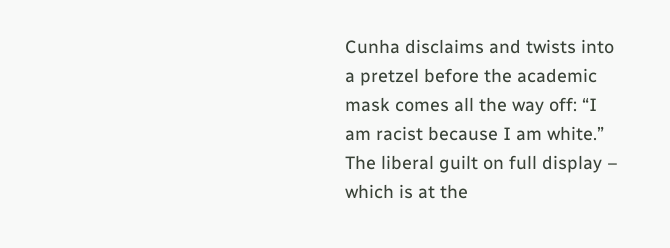Cunha disclaims and twists into a pretzel before the academic mask comes all the way off: “I am racist because I am white.” The liberal guilt on full display – which is at the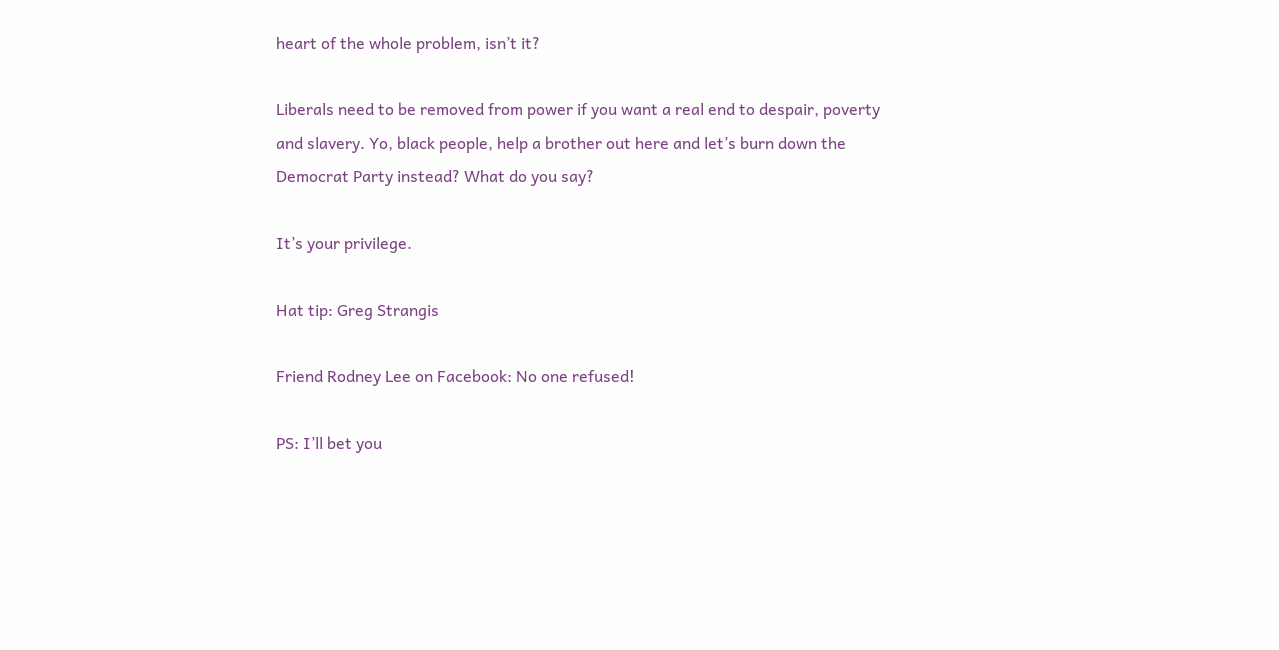heart of the whole problem, isn’t it?

Liberals need to be removed from power if you want a real end to despair, poverty and slavery. Yo, black people, help a brother out here and let’s burn down the Democrat Party instead? What do you say?

It’s your privilege.

Hat tip: Greg Strangis

Friend Rodney Lee on Facebook: No one refused!

PS: I’ll bet you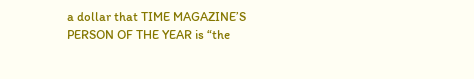a dollar that TIME MAGAZINE’S PERSON OF THE YEAR is “the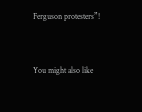Ferguson protesters”!


You might also like